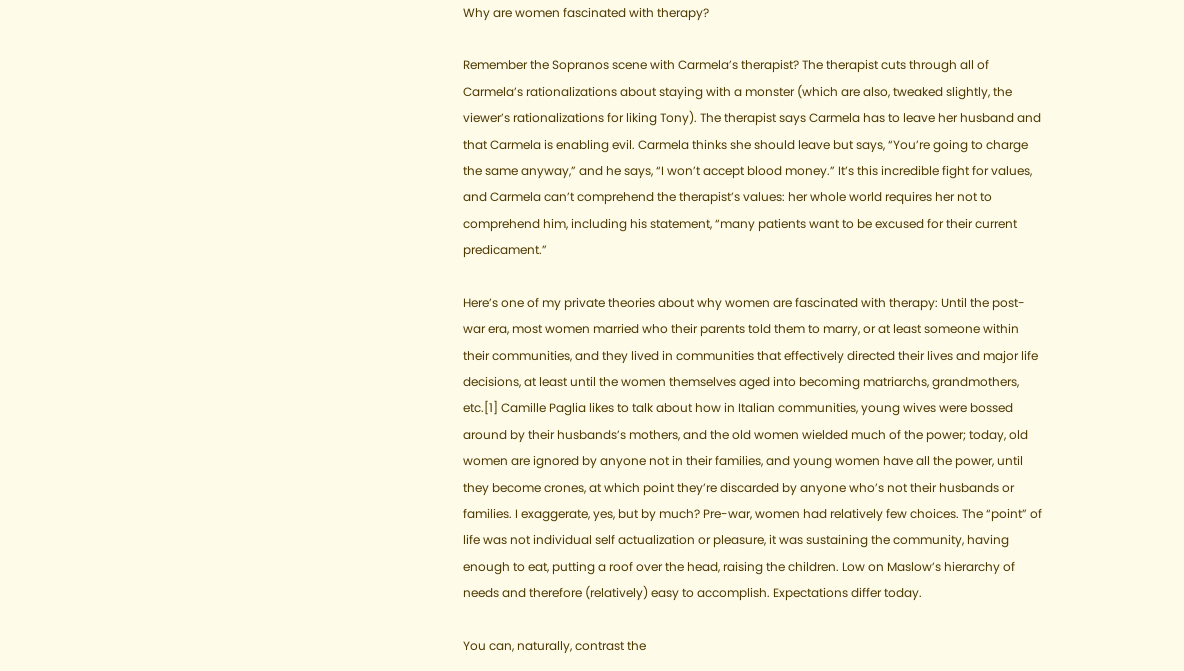Why are women fascinated with therapy?

Remember the Sopranos scene with Carmela’s therapist? The therapist cuts through all of Carmela’s rationalizations about staying with a monster (which are also, tweaked slightly, the viewer’s rationalizations for liking Tony). The therapist says Carmela has to leave her husband and that Carmela is enabling evil. Carmela thinks she should leave but says, “You’re going to charge the same anyway,” and he says, “I won’t accept blood money.” It’s this incredible fight for values, and Carmela can’t comprehend the therapist’s values: her whole world requires her not to comprehend him, including his statement, “many patients want to be excused for their current predicament.”

Here’s one of my private theories about why women are fascinated with therapy: Until the post-war era, most women married who their parents told them to marry, or at least someone within their communities, and they lived in communities that effectively directed their lives and major life decisions, at least until the women themselves aged into becoming matriarchs, grandmothers, etc.[1] Camille Paglia likes to talk about how in Italian communities, young wives were bossed around by their husbands’s mothers, and the old women wielded much of the power; today, old women are ignored by anyone not in their families, and young women have all the power, until they become crones, at which point they’re discarded by anyone who’s not their husbands or families. I exaggerate, yes, but by much? Pre-war, women had relatively few choices. The “point” of life was not individual self actualization or pleasure, it was sustaining the community, having enough to eat, putting a roof over the head, raising the children. Low on Maslow’s hierarchy of needs and therefore (relatively) easy to accomplish. Expectations differ today.

You can, naturally, contrast the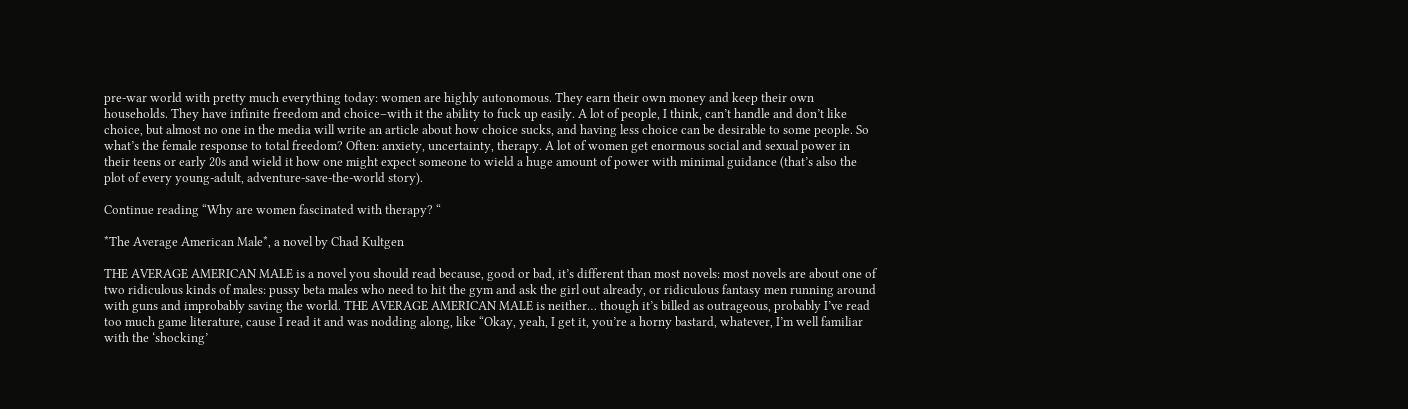pre-war world with pretty much everything today: women are highly autonomous. They earn their own money and keep their own households. They have infinite freedom and choice–with it the ability to fuck up easily. A lot of people, I think, can’t handle and don’t like choice, but almost no one in the media will write an article about how choice sucks, and having less choice can be desirable to some people. So what’s the female response to total freedom? Often: anxiety, uncertainty, therapy. A lot of women get enormous social and sexual power in their teens or early 20s and wield it how one might expect someone to wield a huge amount of power with minimal guidance (that’s also the plot of every young-adult, adventure-save-the-world story).

Continue reading “Why are women fascinated with therapy? “

*The Average American Male*, a novel by Chad Kultgen

THE AVERAGE AMERICAN MALE is a novel you should read because, good or bad, it’s different than most novels: most novels are about one of two ridiculous kinds of males: pussy beta males who need to hit the gym and ask the girl out already, or ridiculous fantasy men running around with guns and improbably saving the world. THE AVERAGE AMERICAN MALE is neither… though it’s billed as outrageous, probably I’ve read too much game literature, cause I read it and was nodding along, like “Okay, yeah, I get it, you’re a horny bastard, whatever, I’m well familiar with the ‘shocking’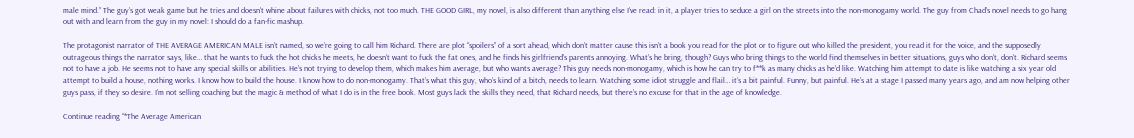male mind.” The guy’s got weak game but he tries and doesn’t whine about failures with chicks, not too much. THE GOOD GIRL, my novel, is also different than anything else I’ve read: in it, a player tries to seduce a girl on the streets into the non-monogamy world. The guy from Chad’s novel needs to go hang out with and learn from the guy in my novel: I should do a fan-fic mashup.

The protagonist narrator of THE AVERAGE AMERICAN MALE isn’t named, so we’re going to call him Richard. There are plot “spoilers” of a sort ahead, which don’t matter cause this isn’t a book you read for the plot or to figure out who killed the president, you read it for the voice, and the supposedly outrageous things the narrator says, like… that he wants to fuck the hot chicks he meets, he doesn’t want to fuck the fat ones, and he finds his girlfriend’s parents annoying. What’s he bring, though? Guys who bring things to the world find themselves in better situations, guys who don’t, don’t. Richard seems not to have a job. He seems not to have any special skills or abilities. He’s not trying to develop them, which makes him average, but who wants average? This guy needs non-monogamy, which is how he can try to f**k as many chicks as he’d like. Watching him attempt to date is like watching a six year old attempt to build a house, nothing works. I know how to build the house. I know how to do non-monogamy. That’s what this guy, who’s kind of a bitch, needs to learn. Watching some idiot struggle and flail… it’s a bit painful. Funny, but painful. He’s at a stage I passed many years ago, and am now helping other guys pass, if they so desire. I’m not selling coaching but the magic & method of what I do is in the free book. Most guys lack the skills they need, that Richard needs, but there’s no excuse for that in the age of knowledge.

Continue reading “*The Average American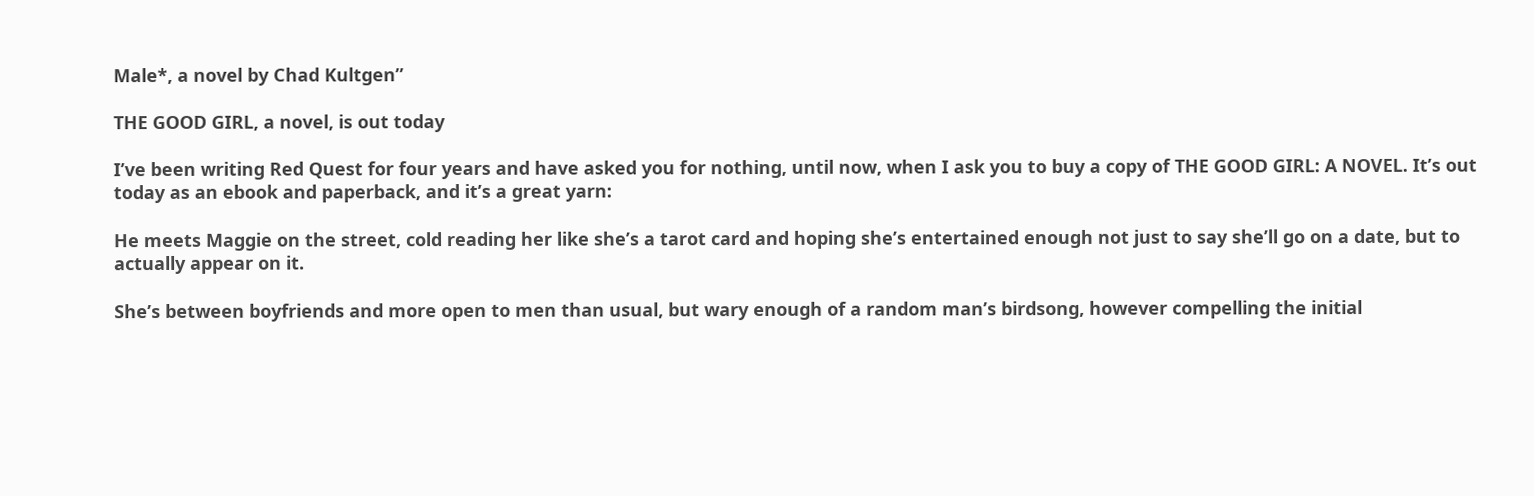Male*, a novel by Chad Kultgen”

THE GOOD GIRL, a novel, is out today

I’ve been writing Red Quest for four years and have asked you for nothing, until now, when I ask you to buy a copy of THE GOOD GIRL: A NOVEL. It’s out today as an ebook and paperback, and it’s a great yarn:

He meets Maggie on the street, cold reading her like she’s a tarot card and hoping she’s entertained enough not just to say she’ll go on a date, but to actually appear on it.

She’s between boyfriends and more open to men than usual, but wary enough of a random man’s birdsong, however compelling the initial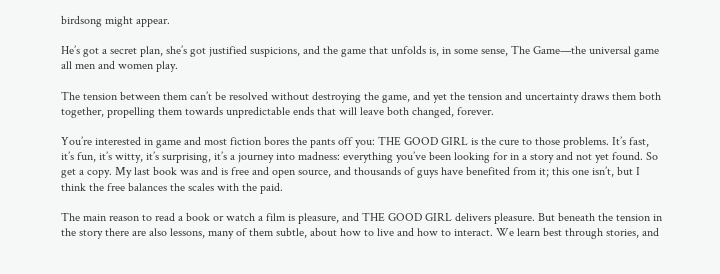birdsong might appear.

He’s got a secret plan, she’s got justified suspicions, and the game that unfolds is, in some sense, The Game—the universal game all men and women play.

The tension between them can’t be resolved without destroying the game, and yet the tension and uncertainty draws them both together, propelling them towards unpredictable ends that will leave both changed, forever.

You’re interested in game and most fiction bores the pants off you: THE GOOD GIRL is the cure to those problems. It’s fast, it’s fun, it’s witty, it’s surprising, it’s a journey into madness: everything you’ve been looking for in a story and not yet found. So get a copy. My last book was and is free and open source, and thousands of guys have benefited from it; this one isn’t, but I think the free balances the scales with the paid.

The main reason to read a book or watch a film is pleasure, and THE GOOD GIRL delivers pleasure. But beneath the tension in the story there are also lessons, many of them subtle, about how to live and how to interact. We learn best through stories, and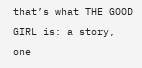that’s what THE GOOD GIRL is: a story, one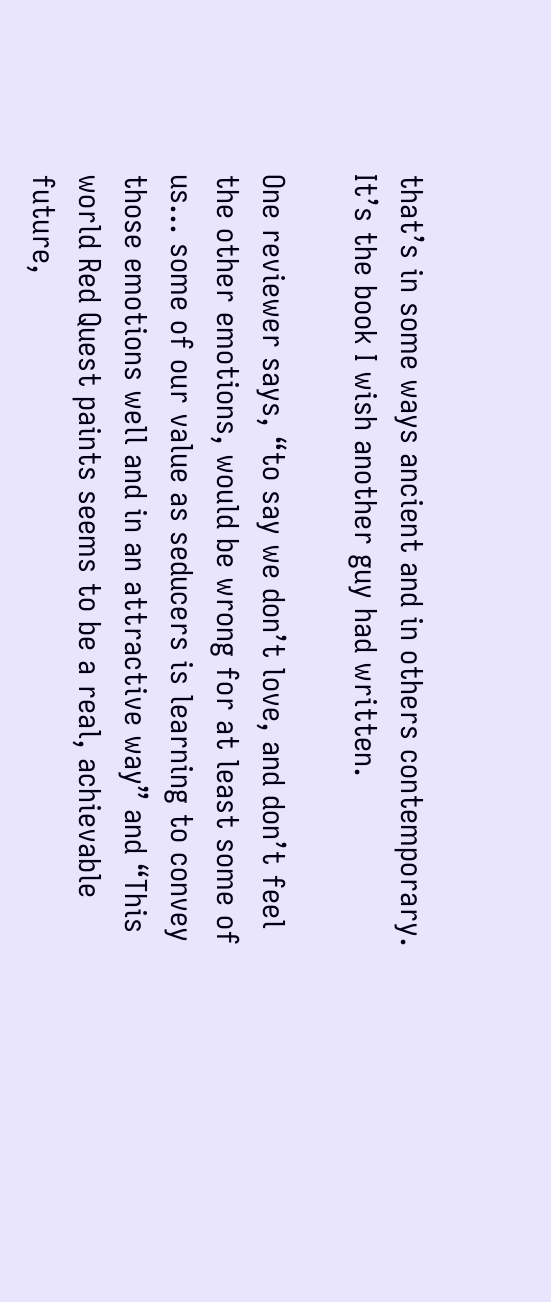that’s in some ways ancient and in others contemporary. It’s the book I wish another guy had written.

One reviewer says, “to say we don’t love, and don’t feel the other emotions, would be wrong for at least some of us… some of our value as seducers is learning to convey those emotions well and in an attractive way” and “This world Red Quest paints seems to be a real, achievable future,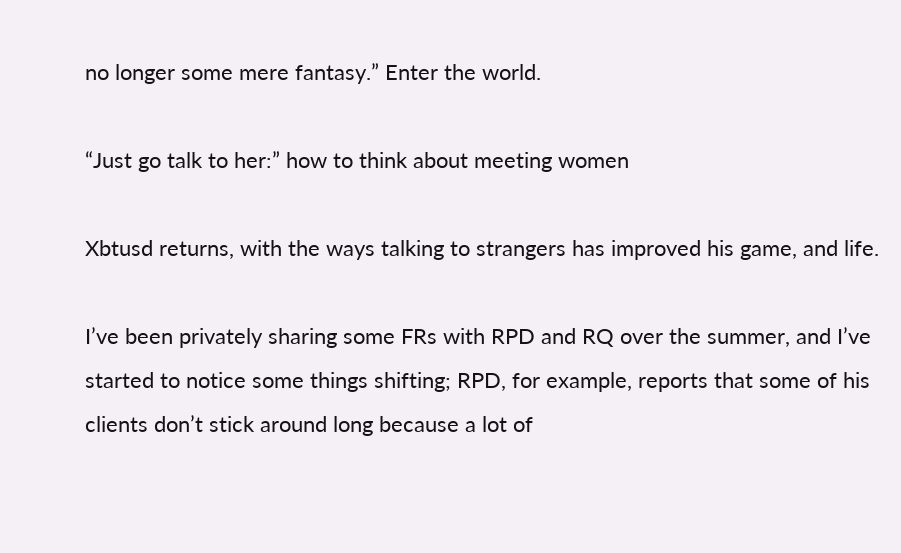no longer some mere fantasy.” Enter the world.

“Just go talk to her:” how to think about meeting women

Xbtusd returns, with the ways talking to strangers has improved his game, and life.

I’ve been privately sharing some FRs with RPD and RQ over the summer, and I’ve started to notice some things shifting; RPD, for example, reports that some of his clients don’t stick around long because a lot of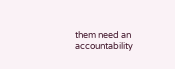them need an accountability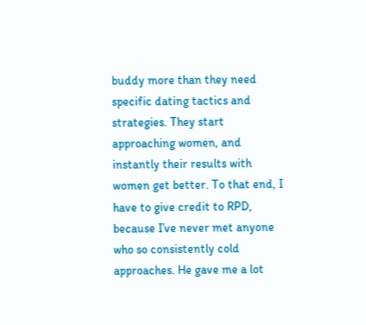buddy more than they need specific dating tactics and strategies. They start approaching women, and instantly their results with women get better. To that end, I have to give credit to RPD, because I’ve never met anyone who so consistently cold approaches. He gave me a lot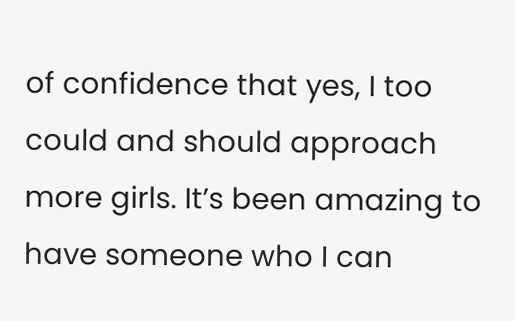of confidence that yes, I too could and should approach more girls. It’s been amazing to have someone who I can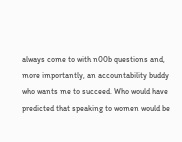always come to with n00b questions and, more importantly, an accountability buddy who wants me to succeed. Who would have predicted that speaking to women would be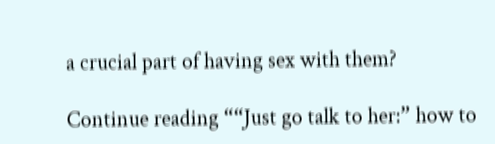a crucial part of having sex with them?

Continue reading ““Just go talk to her:” how to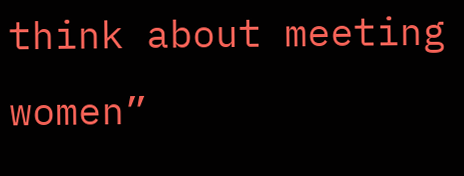think about meeting women”